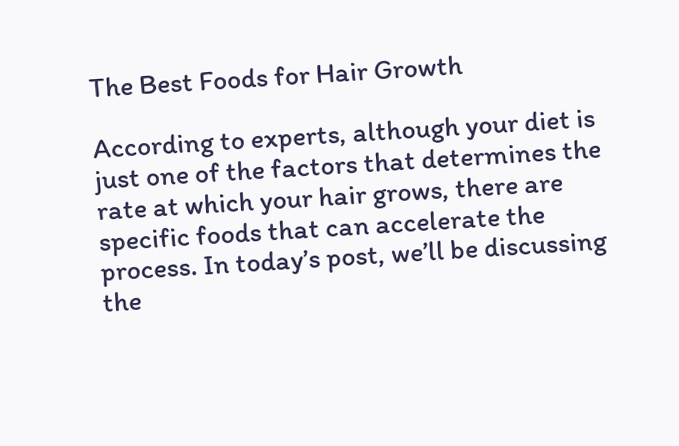The Best Foods for Hair Growth

According to experts, although your diet is just one of the factors that determines the rate at which your hair grows, there are specific foods that can accelerate the process. In today’s post, we’ll be discussing the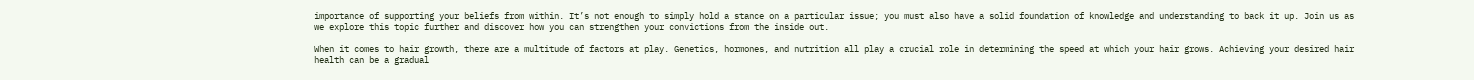importance of supporting your beliefs from within. It’s not enough to simply hold a stance on a particular issue; you must also have a solid foundation of knowledge and understanding to back it up. Join us as we explore this topic further and discover how you can strengthen your convictions from the inside out.

When it comes to hair growth, there are a multitude of factors at play. Genetics, hormones, and nutrition all play a crucial role in determining the speed at which your hair grows. Achieving your desired hair health can be a gradual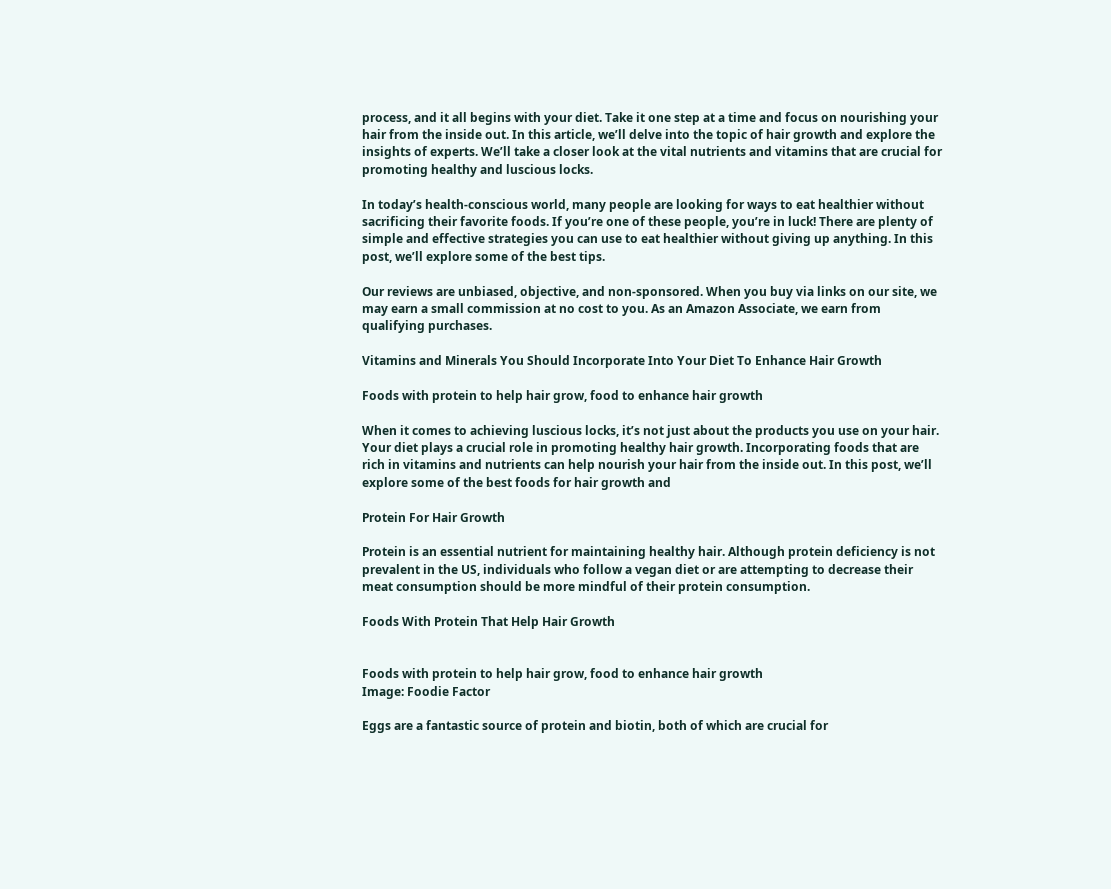process, and it all begins with your diet. Take it one step at a time and focus on nourishing your hair from the inside out. In this article, we’ll delve into the topic of hair growth and explore the insights of experts. We’ll take a closer look at the vital nutrients and vitamins that are crucial for promoting healthy and luscious locks.

In today’s health-conscious world, many people are looking for ways to eat healthier without sacrificing their favorite foods. If you’re one of these people, you’re in luck! There are plenty of simple and effective strategies you can use to eat healthier without giving up anything. In this post, we’ll explore some of the best tips.

Our reviews are unbiased, objective, and non-sponsored. When you buy via links on our site, we may earn a small commission at no cost to you. As an Amazon Associate, we earn from qualifying purchases.

Vitamins and Minerals You Should Incorporate Into Your Diet To Enhance Hair Growth

Foods with protein to help hair grow, food to enhance hair growth

When it comes to achieving luscious locks, it’s not just about the products you use on your hair. Your diet plays a crucial role in promoting healthy hair growth. Incorporating foods that are rich in vitamins and nutrients can help nourish your hair from the inside out. In this post, we’ll explore some of the best foods for hair growth and

Protein For Hair Growth

Protein is an essential nutrient for maintaining healthy hair. Although protein deficiency is not prevalent in the US, individuals who follow a vegan diet or are attempting to decrease their meat consumption should be more mindful of their protein consumption.

Foods With Protein That Help Hair Growth


Foods with protein to help hair grow, food to enhance hair growth
Image: Foodie Factor

Eggs are a fantastic source of protein and biotin, both of which are crucial for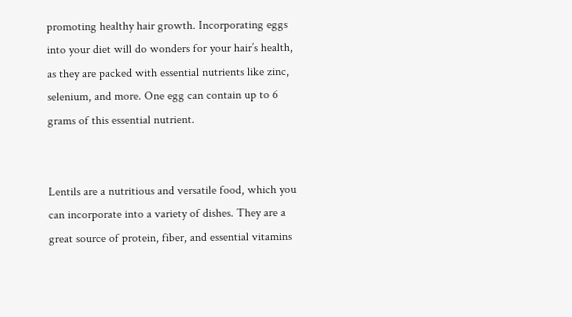promoting healthy hair growth. Incorporating eggs into your diet will do wonders for your hair’s health, as they are packed with essential nutrients like zinc, selenium, and more. One egg can contain up to 6 grams of this essential nutrient.


Lentils are a nutritious and versatile food, which you can incorporate into a variety of dishes. They are a great source of protein, fiber, and essential vitamins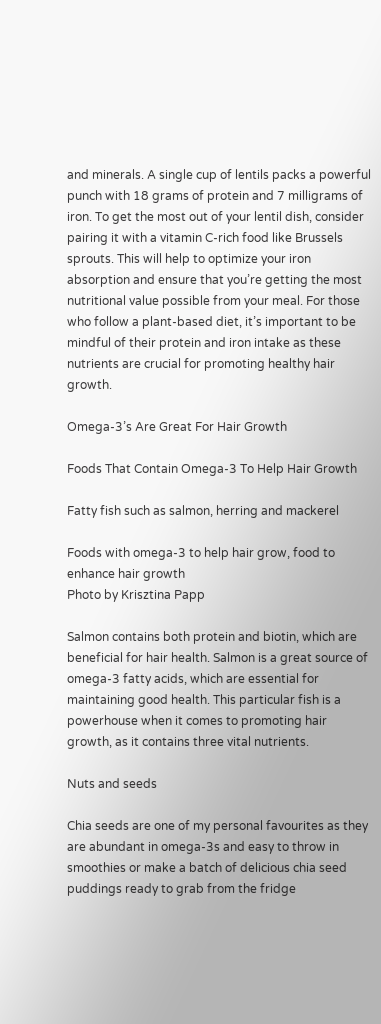and minerals. A single cup of lentils packs a powerful punch with 18 grams of protein and 7 milligrams of iron. To get the most out of your lentil dish, consider pairing it with a vitamin C-rich food like Brussels sprouts. This will help to optimize your iron absorption and ensure that you’re getting the most nutritional value possible from your meal. For those who follow a plant-based diet, it’s important to be mindful of their protein and iron intake as these nutrients are crucial for promoting healthy hair growth.

Omega-3’s Are Great For Hair Growth

Foods That Contain Omega-3 To Help Hair Growth

Fatty fish such as salmon, herring and mackerel

Foods with omega-3 to help hair grow, food to enhance hair growth
Photo by Krisztina Papp

Salmon contains both protein and biotin, which are beneficial for hair health. Salmon is a great source of omega-3 fatty acids, which are essential for maintaining good health. This particular fish is a powerhouse when it comes to promoting hair growth, as it contains three vital nutrients.

Nuts and seeds

Chia seeds are one of my personal favourites as they are abundant in omega-3s and easy to throw in smoothies or make a batch of delicious chia seed puddings ready to grab from the fridge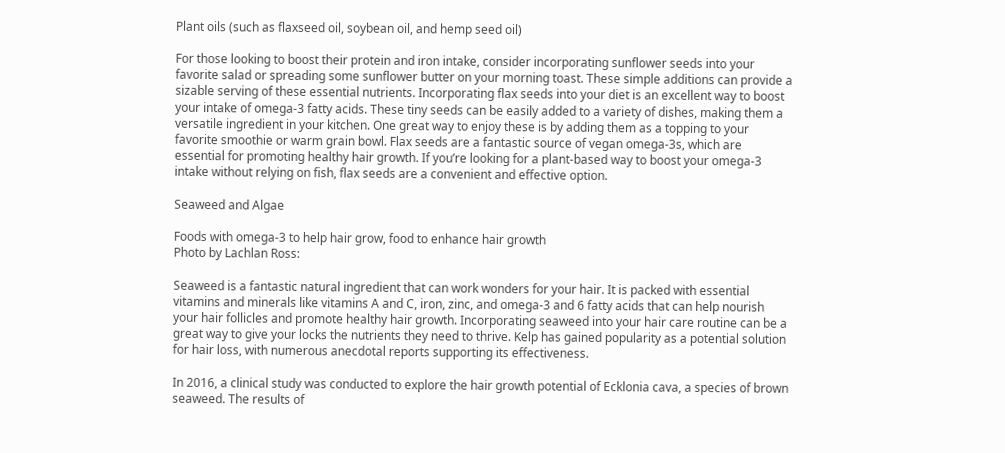Plant oils (such as flaxseed oil, soybean oil, and hemp seed oil)

For those looking to boost their protein and iron intake, consider incorporating sunflower seeds into your favorite salad or spreading some sunflower butter on your morning toast. These simple additions can provide a sizable serving of these essential nutrients. Incorporating flax seeds into your diet is an excellent way to boost your intake of omega-3 fatty acids. These tiny seeds can be easily added to a variety of dishes, making them a versatile ingredient in your kitchen. One great way to enjoy these is by adding them as a topping to your favorite smoothie or warm grain bowl. Flax seeds are a fantastic source of vegan omega-3s, which are essential for promoting healthy hair growth. If you’re looking for a plant-based way to boost your omega-3 intake without relying on fish, flax seeds are a convenient and effective option.

Seaweed and Algae

Foods with omega-3 to help hair grow, food to enhance hair growth
Photo by Lachlan Ross:

Seaweed is a fantastic natural ingredient that can work wonders for your hair. It is packed with essential vitamins and minerals like vitamins A and C, iron, zinc, and omega-3 and 6 fatty acids that can help nourish your hair follicles and promote healthy hair growth. Incorporating seaweed into your hair care routine can be a great way to give your locks the nutrients they need to thrive. Kelp has gained popularity as a potential solution for hair loss, with numerous anecdotal reports supporting its effectiveness.

In 2016, a clinical study was conducted to explore the hair growth potential of Ecklonia cava, a species of brown seaweed. The results of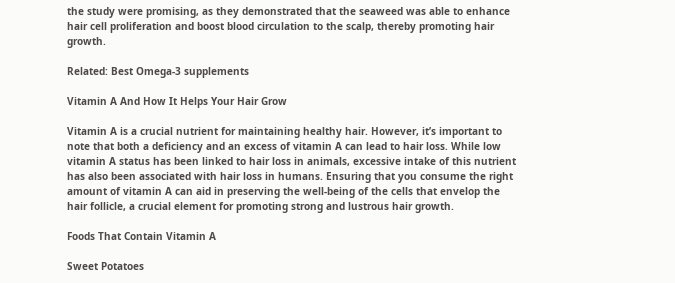the study were promising, as they demonstrated that the seaweed was able to enhance hair cell proliferation and boost blood circulation to the scalp, thereby promoting hair growth.

Related: Best Omega-3 supplements

Vitamin A And How It Helps Your Hair Grow

Vitamin A is a crucial nutrient for maintaining healthy hair. However, it’s important to note that both a deficiency and an excess of vitamin A can lead to hair loss. While low vitamin A status has been linked to hair loss in animals, excessive intake of this nutrient has also been associated with hair loss in humans. Ensuring that you consume the right amount of vitamin A can aid in preserving the well-being of the cells that envelop the hair follicle, a crucial element for promoting strong and lustrous hair growth.

Foods That Contain Vitamin A

Sweet Potatoes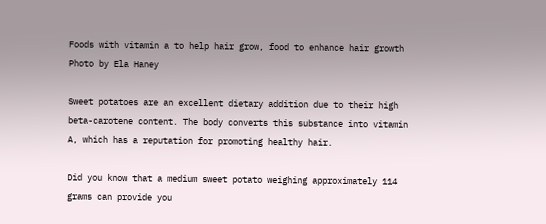Foods with vitamin a to help hair grow, food to enhance hair growth
Photo by Ela Haney

Sweet potatoes are an excellent dietary addition due to their high beta-carotene content. The body converts this substance into vitamin A, which has a reputation for promoting healthy hair.

Did you know that a medium sweet potato weighing approximately 114 grams can provide you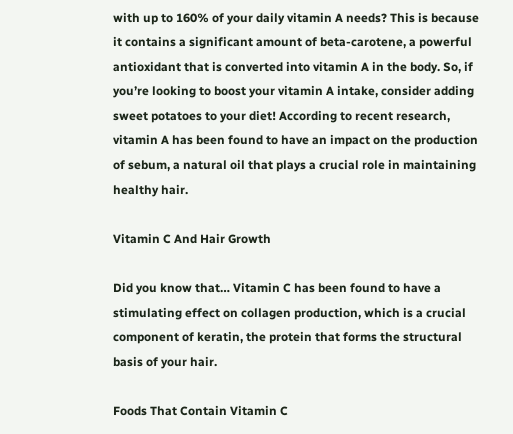with up to 160% of your daily vitamin A needs? This is because it contains a significant amount of beta-carotene, a powerful antioxidant that is converted into vitamin A in the body. So, if you’re looking to boost your vitamin A intake, consider adding sweet potatoes to your diet! According to recent research, vitamin A has been found to have an impact on the production of sebum, a natural oil that plays a crucial role in maintaining healthy hair.

Vitamin C And Hair Growth

Did you know that… Vitamin C has been found to have a stimulating effect on collagen production, which is a crucial component of keratin, the protein that forms the structural basis of your hair.

Foods That Contain Vitamin C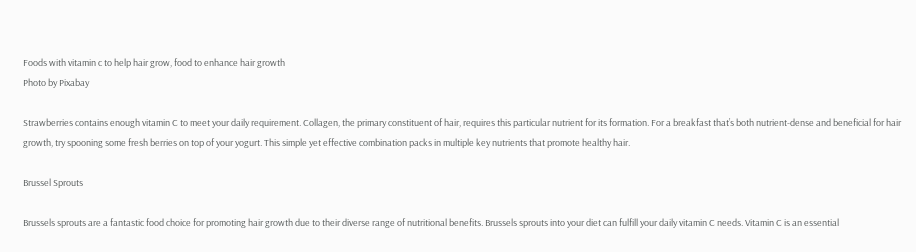Foods with vitamin c to help hair grow, food to enhance hair growth
Photo by Pixabay

Strawberries contains enough vitamin C to meet your daily requirement. Collagen, the primary constituent of hair, requires this particular nutrient for its formation. For a breakfast that’s both nutrient-dense and beneficial for hair growth, try spooning some fresh berries on top of your yogurt. This simple yet effective combination packs in multiple key nutrients that promote healthy hair.

Brussel Sprouts

Brussels sprouts are a fantastic food choice for promoting hair growth due to their diverse range of nutritional benefits. Brussels sprouts into your diet can fulfill your daily vitamin C needs. Vitamin C is an essential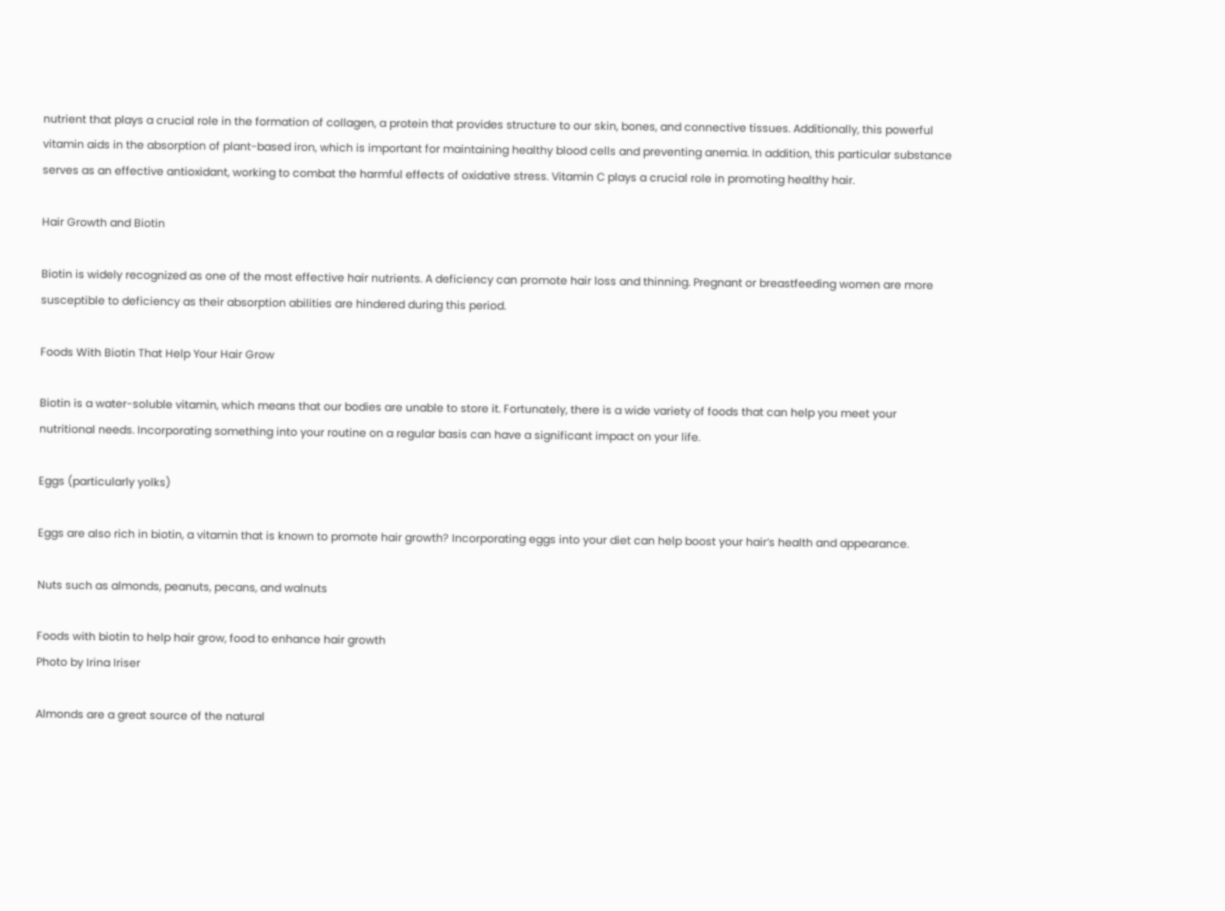nutrient that plays a crucial role in the formation of collagen, a protein that provides structure to our skin, bones, and connective tissues. Additionally, this powerful vitamin aids in the absorption of plant-based iron, which is important for maintaining healthy blood cells and preventing anemia. In addition, this particular substance serves as an effective antioxidant, working to combat the harmful effects of oxidative stress. Vitamin C plays a crucial role in promoting healthy hair.

Hair Growth and Biotin

Biotin is widely recognized as one of the most effective hair nutrients. A deficiency can promote hair loss and thinning. Pregnant or breastfeeding women are more susceptible to deficiency as their absorption abilities are hindered during this period.

Foods With Biotin That Help Your Hair Grow

Biotin is a water-soluble vitamin, which means that our bodies are unable to store it. Fortunately, there is a wide variety of foods that can help you meet your nutritional needs. Incorporating something into your routine on a regular basis can have a significant impact on your life.

Eggs (particularly yolks)

Eggs are also rich in biotin, a vitamin that is known to promote hair growth? Incorporating eggs into your diet can help boost your hair’s health and appearance.

Nuts such as almonds, peanuts, pecans, and walnuts

Foods with biotin to help hair grow, food to enhance hair growth
Photo by Irina Iriser

Almonds are a great source of the natural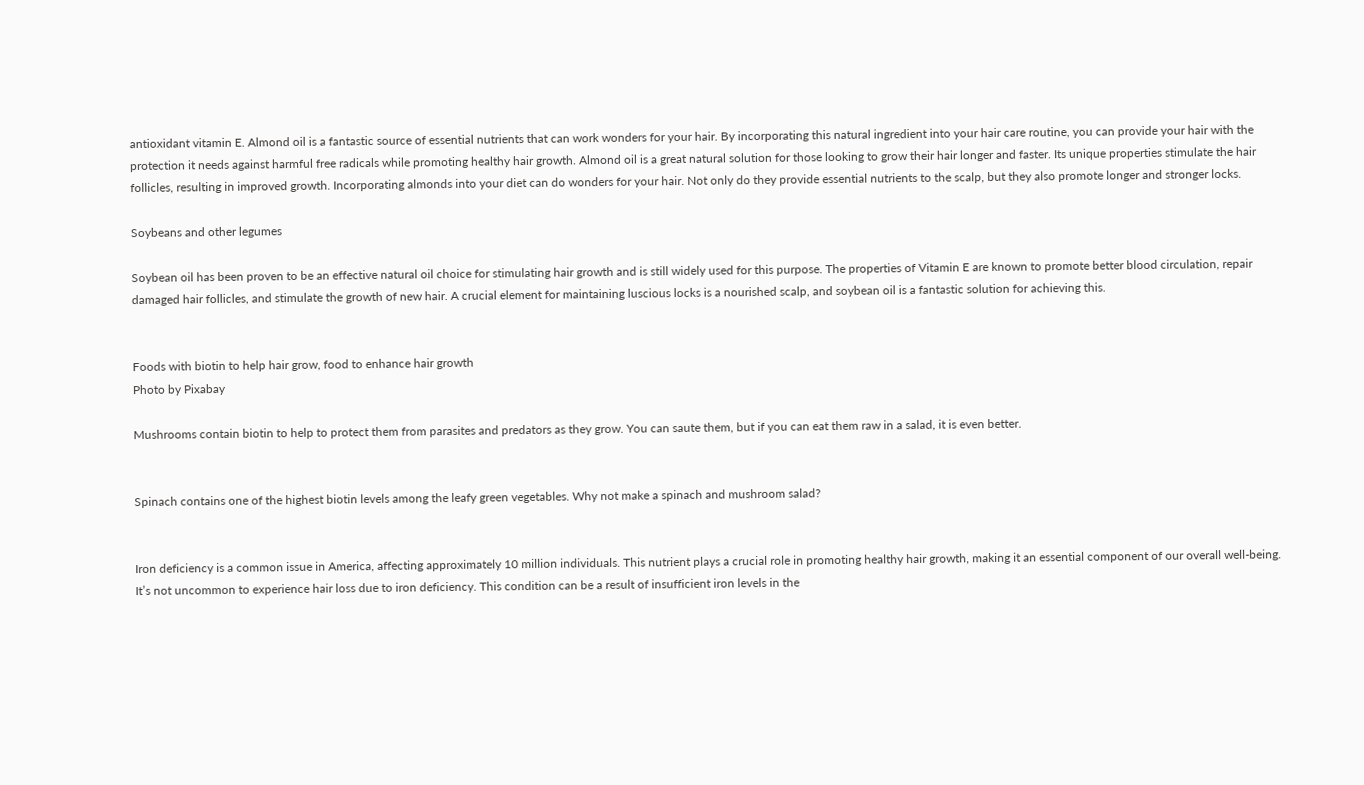antioxidant vitamin E. Almond oil is a fantastic source of essential nutrients that can work wonders for your hair. By incorporating this natural ingredient into your hair care routine, you can provide your hair with the protection it needs against harmful free radicals while promoting healthy hair growth. Almond oil is a great natural solution for those looking to grow their hair longer and faster. Its unique properties stimulate the hair follicles, resulting in improved growth. Incorporating almonds into your diet can do wonders for your hair. Not only do they provide essential nutrients to the scalp, but they also promote longer and stronger locks.

Soybeans and other legumes

Soybean oil has been proven to be an effective natural oil choice for stimulating hair growth and is still widely used for this purpose. The properties of Vitamin E are known to promote better blood circulation, repair damaged hair follicles, and stimulate the growth of new hair. A crucial element for maintaining luscious locks is a nourished scalp, and soybean oil is a fantastic solution for achieving this.


Foods with biotin to help hair grow, food to enhance hair growth
Photo by Pixabay

Mushrooms contain biotin to help to protect them from parasites and predators as they grow. You can saute them, but if you can eat them raw in a salad, it is even better.


Spinach contains one of the highest biotin levels among the leafy green vegetables. Why not make a spinach and mushroom salad?


Iron deficiency is a common issue in America, affecting approximately 10 million individuals. This nutrient plays a crucial role in promoting healthy hair growth, making it an essential component of our overall well-being. It’s not uncommon to experience hair loss due to iron deficiency. This condition can be a result of insufficient iron levels in the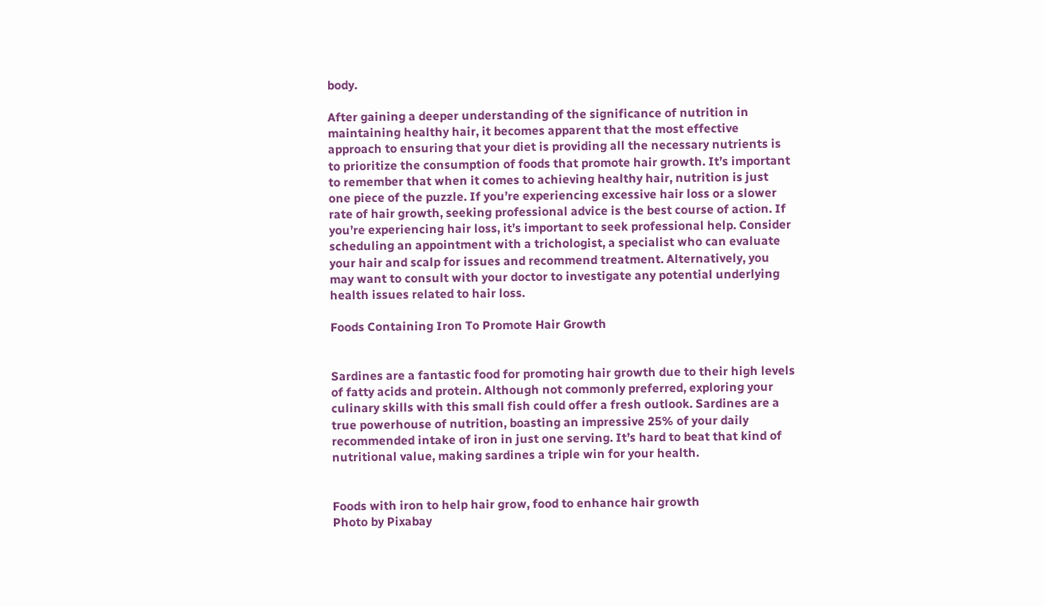body.

After gaining a deeper understanding of the significance of nutrition in maintaining healthy hair, it becomes apparent that the most effective approach to ensuring that your diet is providing all the necessary nutrients is to prioritize the consumption of foods that promote hair growth. It’s important to remember that when it comes to achieving healthy hair, nutrition is just one piece of the puzzle. If you’re experiencing excessive hair loss or a slower rate of hair growth, seeking professional advice is the best course of action. If you’re experiencing hair loss, it’s important to seek professional help. Consider scheduling an appointment with a trichologist, a specialist who can evaluate your hair and scalp for issues and recommend treatment. Alternatively, you may want to consult with your doctor to investigate any potential underlying health issues related to hair loss.

Foods Containing Iron To Promote Hair Growth


Sardines are a fantastic food for promoting hair growth due to their high levels of fatty acids and protein. Although not commonly preferred, exploring your culinary skills with this small fish could offer a fresh outlook. Sardines are a true powerhouse of nutrition, boasting an impressive 25% of your daily recommended intake of iron in just one serving. It’s hard to beat that kind of nutritional value, making sardines a triple win for your health.


Foods with iron to help hair grow, food to enhance hair growth
Photo by Pixabay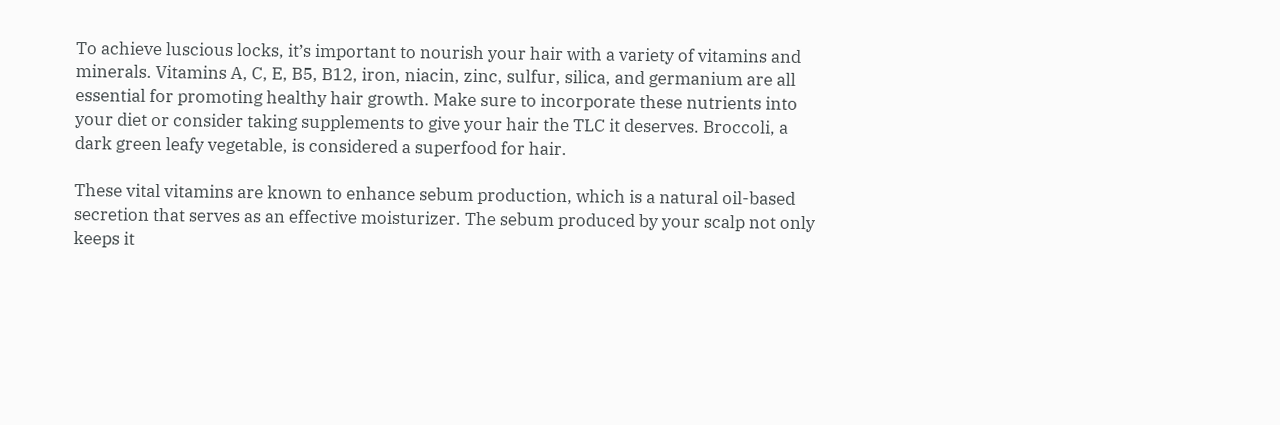To achieve luscious locks, it’s important to nourish your hair with a variety of vitamins and minerals. Vitamins A, C, E, B5, B12, iron, niacin, zinc, sulfur, silica, and germanium are all essential for promoting healthy hair growth. Make sure to incorporate these nutrients into your diet or consider taking supplements to give your hair the TLC it deserves. Broccoli, a dark green leafy vegetable, is considered a superfood for hair.

These vital vitamins are known to enhance sebum production, which is a natural oil-based secretion that serves as an effective moisturizer. The sebum produced by your scalp not only keeps it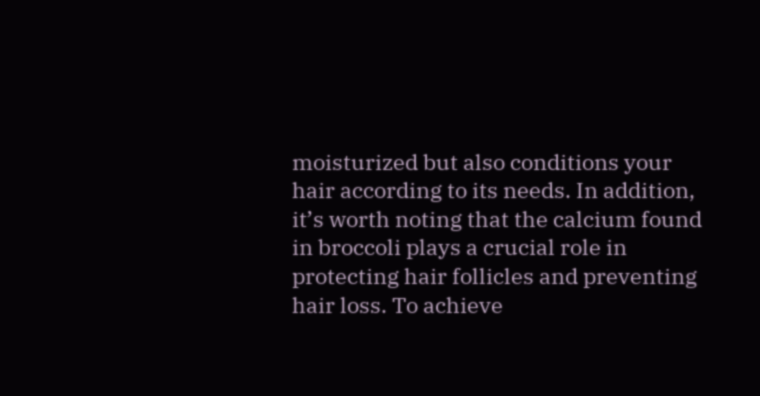moisturized but also conditions your hair according to its needs. In addition, it’s worth noting that the calcium found in broccoli plays a crucial role in protecting hair follicles and preventing hair loss. To achieve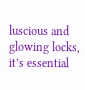luscious and glowing locks, it’s essential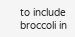to include broccoli in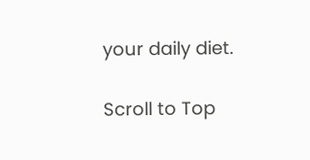your daily diet.

Scroll to Top